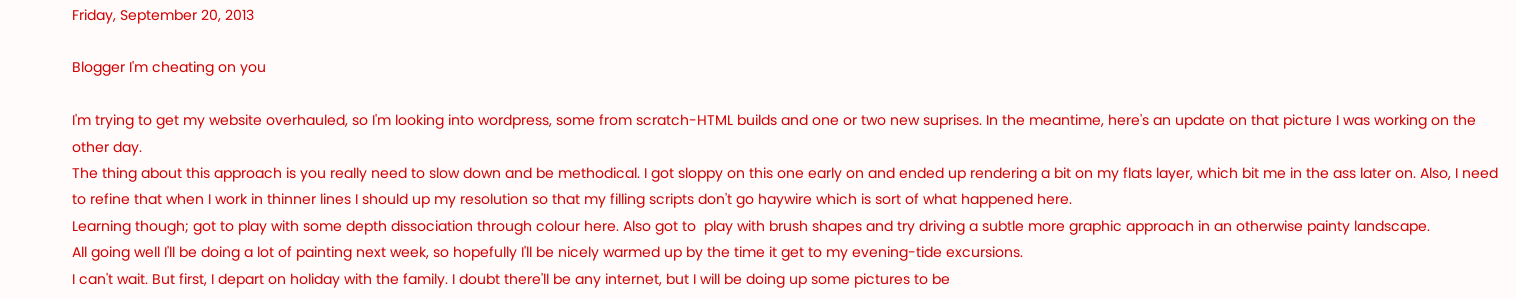Friday, September 20, 2013

Blogger I'm cheating on you

I'm trying to get my website overhauled, so I'm looking into wordpress, some from scratch-HTML builds and one or two new suprises. In the meantime, here's an update on that picture I was working on the other day.
The thing about this approach is you really need to slow down and be methodical. I got sloppy on this one early on and ended up rendering a bit on my flats layer, which bit me in the ass later on. Also, I need to refine that when I work in thinner lines I should up my resolution so that my filling scripts don't go haywire which is sort of what happened here.
Learning though; got to play with some depth dissociation through colour here. Also got to  play with brush shapes and try driving a subtle more graphic approach in an otherwise painty landscape.
All going well I'll be doing a lot of painting next week, so hopefully I'll be nicely warmed up by the time it get to my evening-tide excursions.
I can't wait. But first, I depart on holiday with the family. I doubt there'll be any internet, but I will be doing up some pictures to be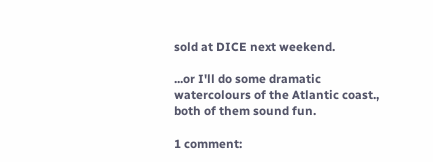sold at DICE next weekend.

...or I'll do some dramatic watercolours of the Atlantic coast., both of them sound fun.

1 comment: